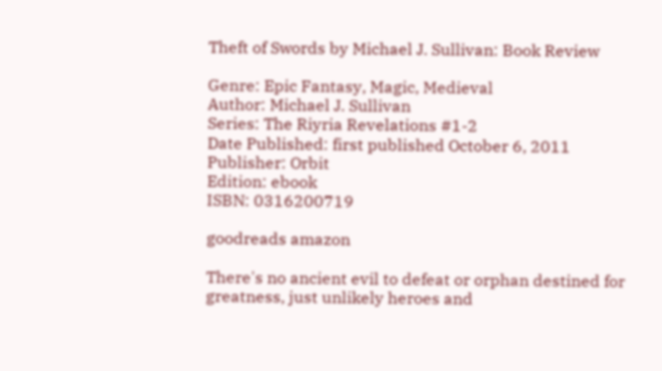Theft of Swords by Michael J. Sullivan: Book Review

Genre: Epic Fantasy, Magic, Medieval
Author: Michael J. Sullivan
Series: The Riyria Revelations #1-2
Date Published: first published October 6, 2011
Publisher: Orbit
Edition: ebook
ISBN: 0316200719

goodreads amazon

There's no ancient evil to defeat or orphan destined for greatness, just unlikely heroes and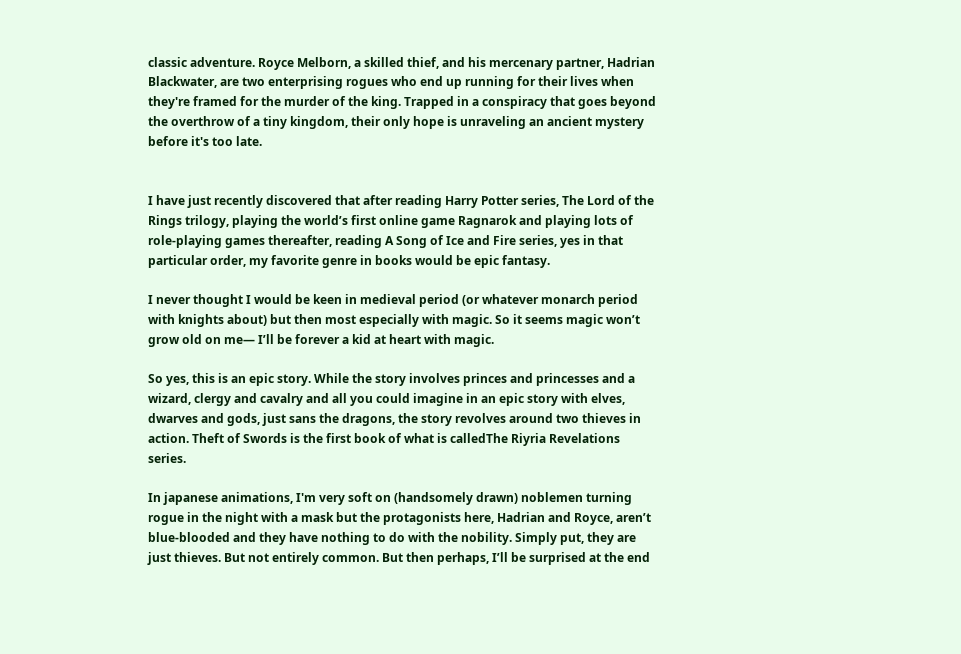classic adventure. Royce Melborn, a skilled thief, and his mercenary partner, Hadrian Blackwater, are two enterprising rogues who end up running for their lives when they're framed for the murder of the king. Trapped in a conspiracy that goes beyond the overthrow of a tiny kingdom, their only hope is unraveling an ancient mystery before it's too late.


I have just recently discovered that after reading Harry Potter series, The Lord of the Rings trilogy, playing the world’s first online game Ragnarok and playing lots of role-playing games thereafter, reading A Song of Ice and Fire series, yes in that particular order, my favorite genre in books would be epic fantasy.

I never thought I would be keen in medieval period (or whatever monarch period with knights about) but then most especially with magic. So it seems magic won’t grow old on me— I’ll be forever a kid at heart with magic.

So yes, this is an epic story. While the story involves princes and princesses and a wizard, clergy and cavalry and all you could imagine in an epic story with elves, dwarves and gods, just sans the dragons, the story revolves around two thieves in action. Theft of Swords is the first book of what is calledThe Riyria Revelations series.

In japanese animations, I'm very soft on (handsomely drawn) noblemen turning rogue in the night with a mask but the protagonists here, Hadrian and Royce, aren’t blue-blooded and they have nothing to do with the nobility. Simply put, they are just thieves. But not entirely common. But then perhaps, I’ll be surprised at the end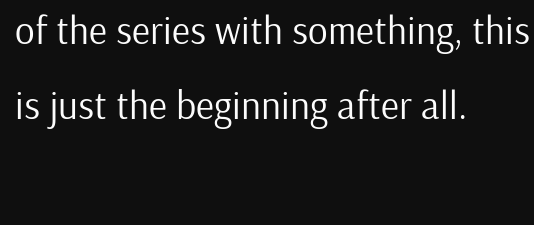of the series with something, this is just the beginning after all.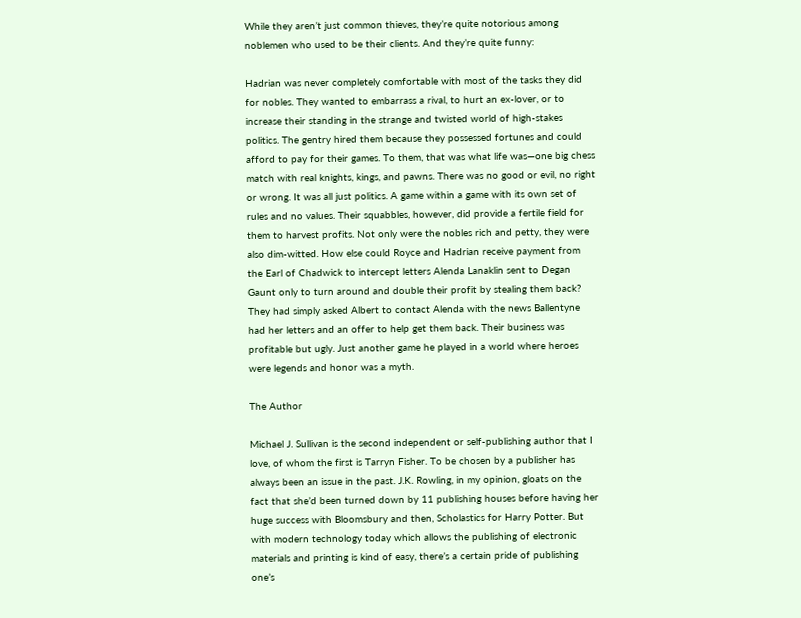While they aren’t just common thieves, they’re quite notorious among noblemen who used to be their clients. And they’re quite funny:

Hadrian was never completely comfortable with most of the tasks they did for nobles. They wanted to embarrass a rival, to hurt an ex-lover, or to increase their standing in the strange and twisted world of high-stakes politics. The gentry hired them because they possessed fortunes and could afford to pay for their games. To them, that was what life was—one big chess match with real knights, kings, and pawns. There was no good or evil, no right or wrong. It was all just politics. A game within a game with its own set of rules and no values. Their squabbles, however, did provide a fertile field for them to harvest profits. Not only were the nobles rich and petty, they were also dim-witted. How else could Royce and Hadrian receive payment from the Earl of Chadwick to intercept letters Alenda Lanaklin sent to Degan Gaunt only to turn around and double their profit by stealing them back? They had simply asked Albert to contact Alenda with the news Ballentyne had her letters and an offer to help get them back. Their business was profitable but ugly. Just another game he played in a world where heroes were legends and honor was a myth.

The Author

Michael J. Sullivan is the second independent or self-publishing author that I love, of whom the first is Tarryn Fisher. To be chosen by a publisher has always been an issue in the past. J.K. Rowling, in my opinion, gloats on the fact that she’d been turned down by 11 publishing houses before having her huge success with Bloomsbury and then, Scholastics for Harry Potter. But with modern technology today which allows the publishing of electronic materials and printing is kind of easy, there’s a certain pride of publishing one’s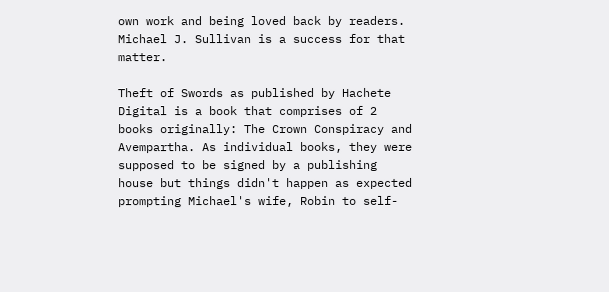own work and being loved back by readers. Michael J. Sullivan is a success for that matter.

Theft of Swords as published by Hachete Digital is a book that comprises of 2 books originally: The Crown Conspiracy and Avempartha. As individual books, they were supposed to be signed by a publishing house but things didn't happen as expected prompting Michael's wife, Robin to self-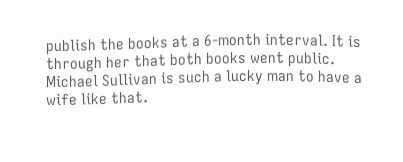publish the books at a 6-month interval. It is through her that both books went public. Michael Sullivan is such a lucky man to have a wife like that.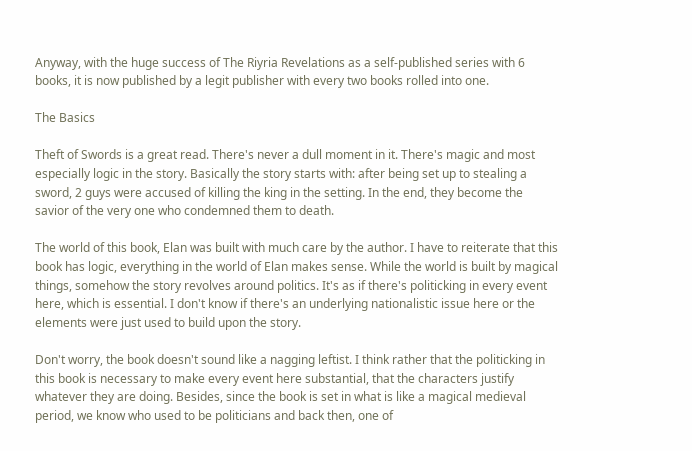Anyway, with the huge success of The Riyria Revelations as a self-published series with 6 books, it is now published by a legit publisher with every two books rolled into one.

The Basics

Theft of Swords is a great read. There's never a dull moment in it. There's magic and most especially logic in the story. Basically the story starts with: after being set up to stealing a sword, 2 guys were accused of killing the king in the setting. In the end, they become the savior of the very one who condemned them to death.

The world of this book, Elan was built with much care by the author. I have to reiterate that this book has logic, everything in the world of Elan makes sense. While the world is built by magical things, somehow the story revolves around politics. It's as if there's politicking in every event here, which is essential. I don't know if there's an underlying nationalistic issue here or the elements were just used to build upon the story.

Don't worry, the book doesn't sound like a nagging leftist. I think rather that the politicking in this book is necessary to make every event here substantial, that the characters justify whatever they are doing. Besides, since the book is set in what is like a magical medieval period, we know who used to be politicians and back then, one of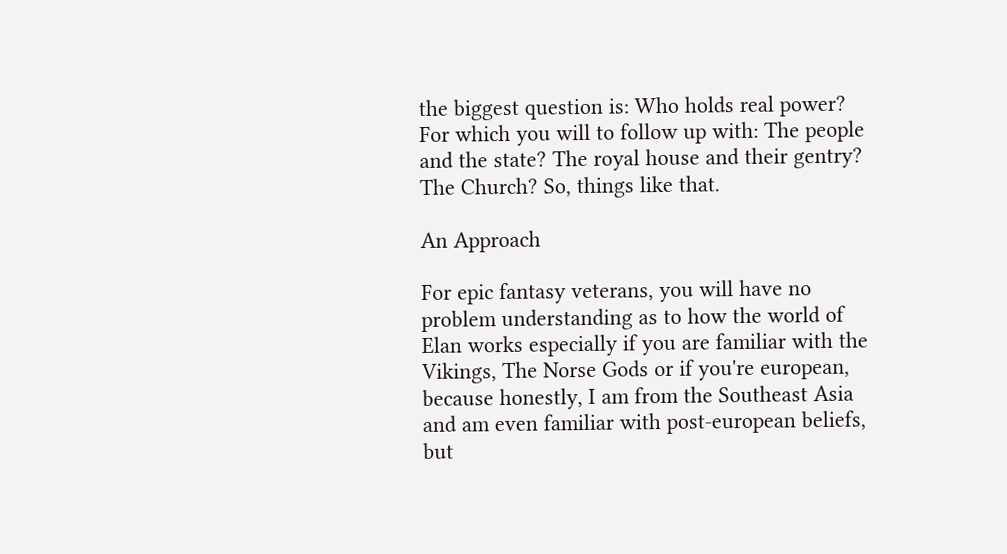the biggest question is: Who holds real power? For which you will to follow up with: The people and the state? The royal house and their gentry? The Church? So, things like that.

An Approach

For epic fantasy veterans, you will have no problem understanding as to how the world of Elan works especially if you are familiar with the Vikings, The Norse Gods or if you're european, because honestly, I am from the Southeast Asia and am even familiar with post-european beliefs, but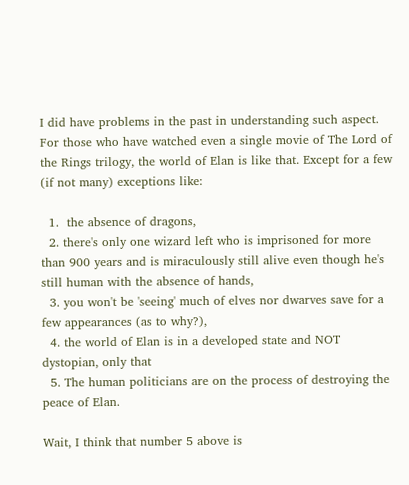I did have problems in the past in understanding such aspect. For those who have watched even a single movie of The Lord of the Rings trilogy, the world of Elan is like that. Except for a few (if not many) exceptions like:

  1.  the absence of dragons,
  2. there's only one wizard left who is imprisoned for more than 900 years and is miraculously still alive even though he's still human with the absence of hands,
  3. you won't be 'seeing' much of elves nor dwarves save for a few appearances (as to why?),
  4. the world of Elan is in a developed state and NOT dystopian, only that
  5. The human politicians are on the process of destroying the peace of Elan.

Wait, I think that number 5 above is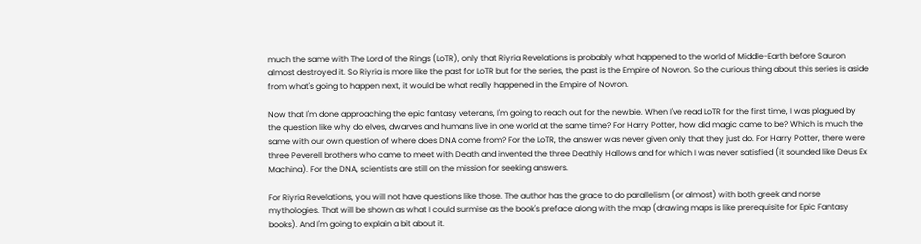much the same with The Lord of the Rings (LoTR), only that Riyria Revelations is probably what happened to the world of Middle-Earth before Sauron almost destroyed it. So Riyria is more like the past for LoTR but for the series, the past is the Empire of Novron. So the curious thing about this series is aside from what's going to happen next, it would be what really happened in the Empire of Novron.

Now that I'm done approaching the epic fantasy veterans, I'm going to reach out for the newbie. When I've read LoTR for the first time, I was plagued by the question like why do elves, dwarves and humans live in one world at the same time? For Harry Potter, how did magic came to be? Which is much the same with our own question of where does DNA come from? For the LoTR, the answer was never given only that they just do. For Harry Potter, there were three Peverell brothers who came to meet with Death and invented the three Deathly Hallows and for which I was never satisfied (it sounded like Deus Ex Machina). For the DNA, scientists are still on the mission for seeking answers.

For Riyria Revelations, you will not have questions like those. The author has the grace to do parallelism (or almost) with both greek and norse mythologies. That will be shown as what I could surmise as the book's preface along with the map (drawing maps is like prerequisite for Epic Fantasy books). And I'm going to explain a bit about it.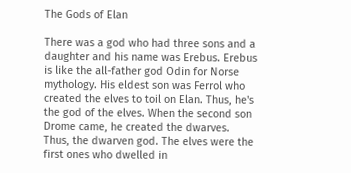The Gods of Elan

There was a god who had three sons and a daughter and his name was Erebus. Erebus is like the all-father god Odin for Norse mythology. His eldest son was Ferrol who created the elves to toil on Elan. Thus, he's the god of the elves. When the second son Drome came, he created the dwarves. Thus, the dwarven god. The elves were the first ones who dwelled in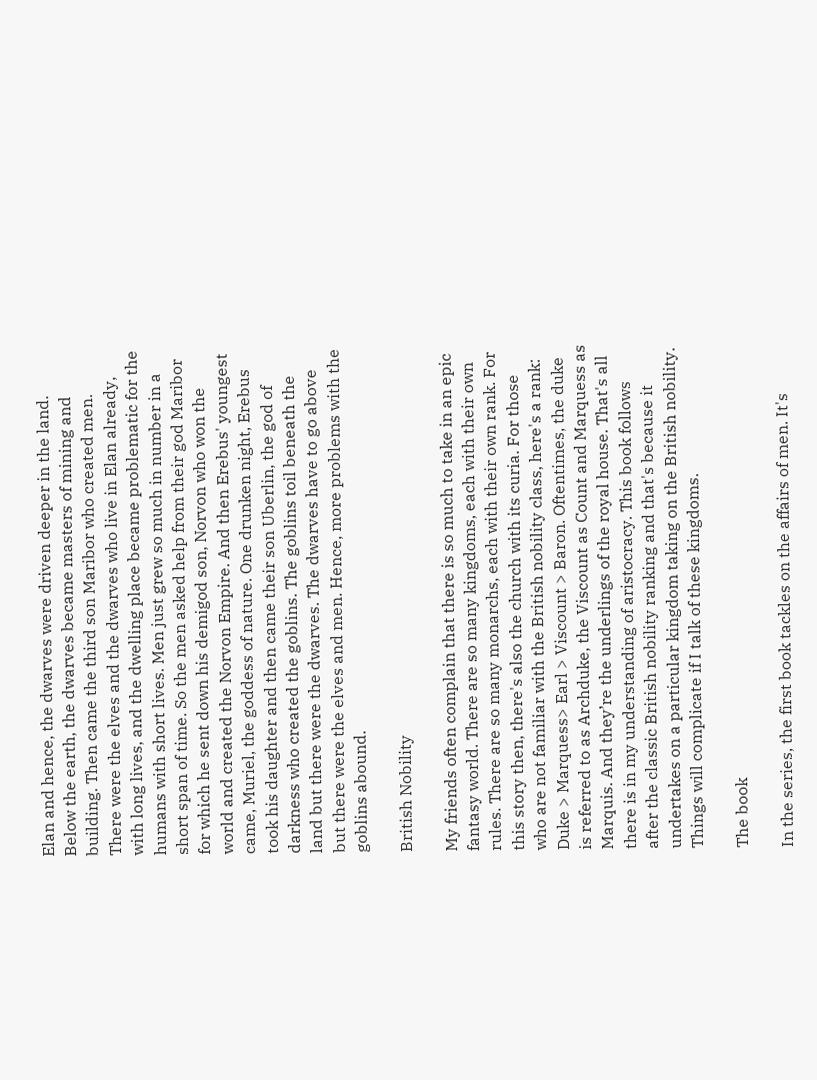Elan and hence, the dwarves were driven deeper in the land. Below the earth, the dwarves became masters of mining and building. Then came the third son Maribor who created men. There were the elves and the dwarves who live in Elan already, with long lives, and the dwelling place became problematic for the humans with short lives. Men just grew so much in number in a short span of time. So the men asked help from their god Maribor for which he sent down his demigod son, Norvon who won the world and created the Norvon Empire. And then Erebus' youngest came, Muriel, the goddess of nature. One drunken night, Erebus took his daughter and then came their son Uberlin, the god of darkness who created the goblins. The goblins toil beneath the land but there were the dwarves. The dwarves have to go above but there were the elves and men. Hence, more problems with the goblins abound.

British Nobility

My friends often complain that there is so much to take in an epic fantasy world. There are so many kingdoms, each with their own rules. There are so many monarchs, each with their own rank. For this story then, there's also the church with its curia. For those who are not familiar with the British nobility class, here's a rank: Duke > Marquess> Earl > Viscount > Baron. Oftentimes, the duke is referred to as Archduke, the Viscount as Count and Marquess as Marquis. And they’re the underlings of the royal house. That's all there is in my understanding of aristocracy. This book follows after the classic British nobility ranking and that's because it undertakes on a particular kingdom taking on the British nobility. Things will complicate if I talk of these kingdoms.

The book

In the series, the first book tackles on the affairs of men. It's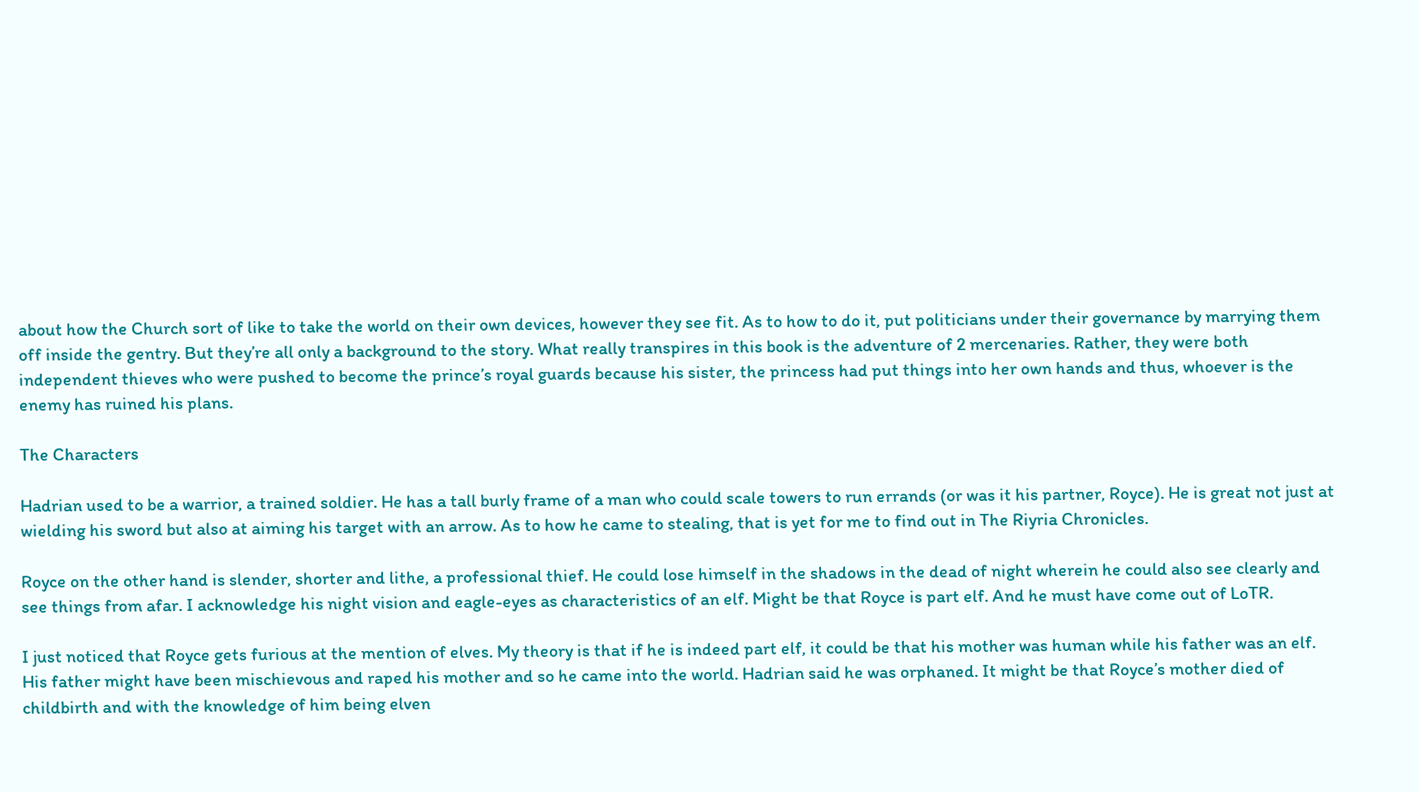about how the Church sort of like to take the world on their own devices, however they see fit. As to how to do it, put politicians under their governance by marrying them off inside the gentry. But they’re all only a background to the story. What really transpires in this book is the adventure of 2 mercenaries. Rather, they were both independent thieves who were pushed to become the prince’s royal guards because his sister, the princess had put things into her own hands and thus, whoever is the enemy has ruined his plans.

The Characters

Hadrian used to be a warrior, a trained soldier. He has a tall burly frame of a man who could scale towers to run errands (or was it his partner, Royce). He is great not just at wielding his sword but also at aiming his target with an arrow. As to how he came to stealing, that is yet for me to find out in The Riyria Chronicles.

Royce on the other hand is slender, shorter and lithe, a professional thief. He could lose himself in the shadows in the dead of night wherein he could also see clearly and see things from afar. I acknowledge his night vision and eagle-eyes as characteristics of an elf. Might be that Royce is part elf. And he must have come out of LoTR.

I just noticed that Royce gets furious at the mention of elves. My theory is that if he is indeed part elf, it could be that his mother was human while his father was an elf. His father might have been mischievous and raped his mother and so he came into the world. Hadrian said he was orphaned. It might be that Royce’s mother died of childbirth and with the knowledge of him being elven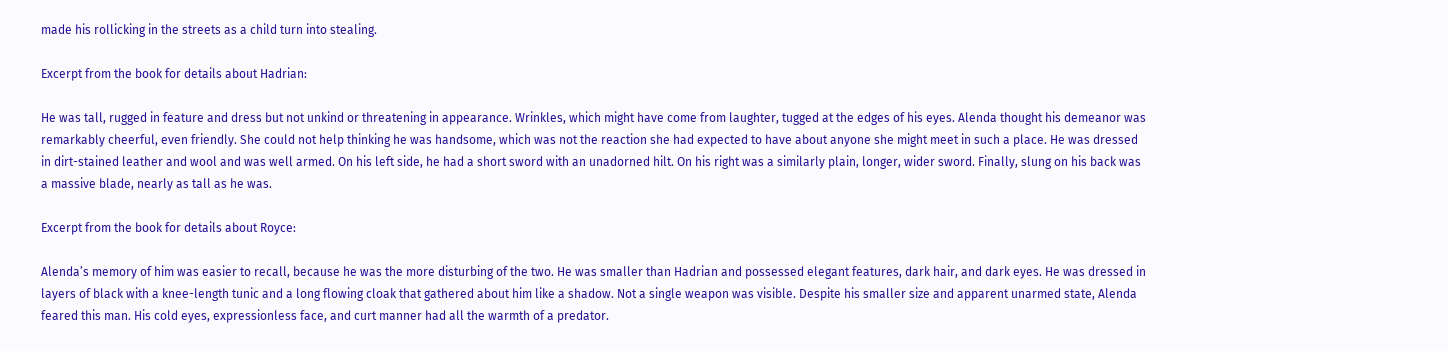made his rollicking in the streets as a child turn into stealing.

Excerpt from the book for details about Hadrian:

He was tall, rugged in feature and dress but not unkind or threatening in appearance. Wrinkles, which might have come from laughter, tugged at the edges of his eyes. Alenda thought his demeanor was remarkably cheerful, even friendly. She could not help thinking he was handsome, which was not the reaction she had expected to have about anyone she might meet in such a place. He was dressed in dirt-stained leather and wool and was well armed. On his left side, he had a short sword with an unadorned hilt. On his right was a similarly plain, longer, wider sword. Finally, slung on his back was a massive blade, nearly as tall as he was.

Excerpt from the book for details about Royce:

Alenda’s memory of him was easier to recall, because he was the more disturbing of the two. He was smaller than Hadrian and possessed elegant features, dark hair, and dark eyes. He was dressed in layers of black with a knee-length tunic and a long flowing cloak that gathered about him like a shadow. Not a single weapon was visible. Despite his smaller size and apparent unarmed state, Alenda feared this man. His cold eyes, expressionless face, and curt manner had all the warmth of a predator.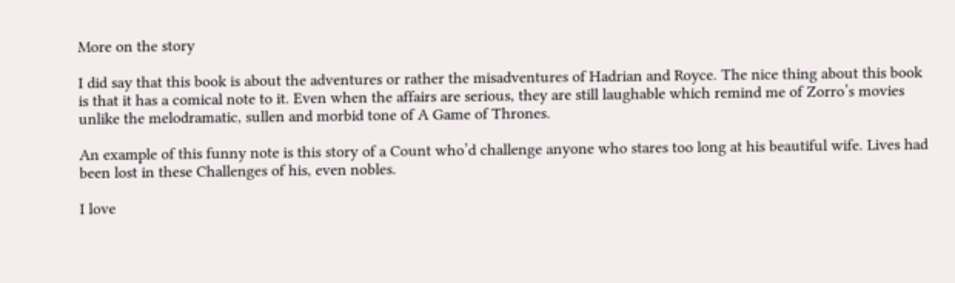More on the story

I did say that this book is about the adventures or rather the misadventures of Hadrian and Royce. The nice thing about this book is that it has a comical note to it. Even when the affairs are serious, they are still laughable which remind me of Zorro’s movies unlike the melodramatic, sullen and morbid tone of A Game of Thrones.

An example of this funny note is this story of a Count who’d challenge anyone who stares too long at his beautiful wife. Lives had been lost in these Challenges of his, even nobles.

I love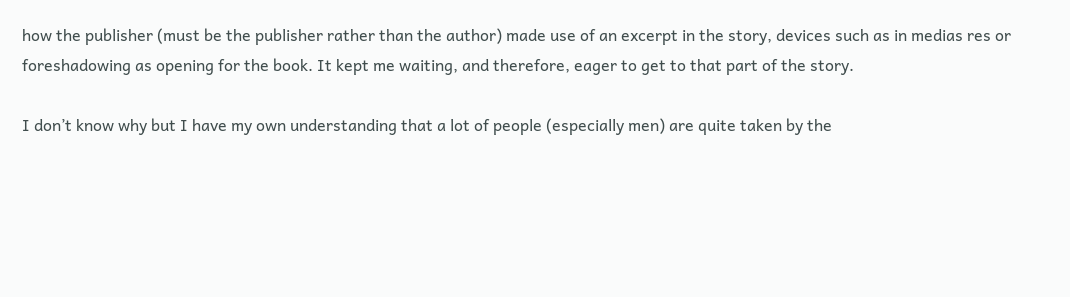how the publisher (must be the publisher rather than the author) made use of an excerpt in the story, devices such as in medias res or foreshadowing as opening for the book. It kept me waiting, and therefore, eager to get to that part of the story.

I don’t know why but I have my own understanding that a lot of people (especially men) are quite taken by the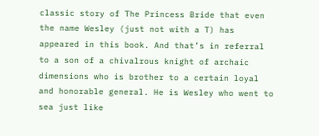classic story of The Princess Bride that even the name Wesley (just not with a T) has appeared in this book. And that’s in referral to a son of a chivalrous knight of archaic dimensions who is brother to a certain loyal and honorable general. He is Wesley who went to sea just like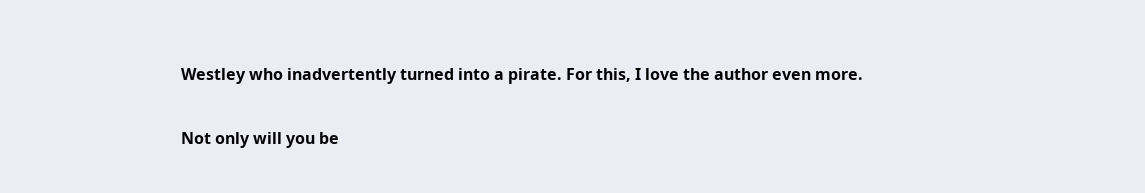Westley who inadvertently turned into a pirate. For this, I love the author even more.

Not only will you be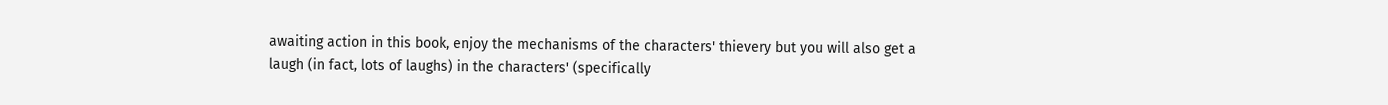awaiting action in this book, enjoy the mechanisms of the characters' thievery but you will also get a laugh (in fact, lots of laughs) in the characters' (specifically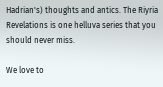Hadrian's) thoughts and antics. The Riyria Revelations is one helluva series that you should never miss.

We love to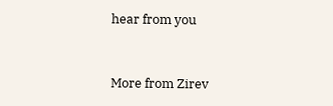hear from you


More from Zirev